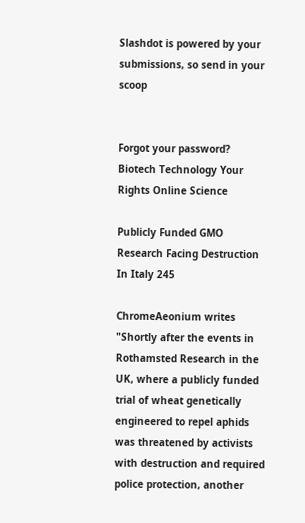Slashdot is powered by your submissions, so send in your scoop


Forgot your password?
Biotech Technology Your Rights Online Science

Publicly Funded GMO Research Facing Destruction In Italy 245

ChromeAeonium writes "Shortly after the events in Rothamsted Research in the UK, where a publicly funded trial of wheat genetically engineered to repel aphids was threatened by activists with destruction and required police protection, another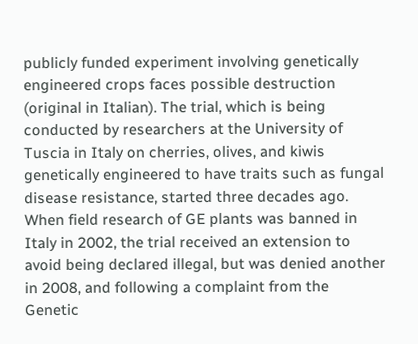publicly funded experiment involving genetically engineered crops faces possible destruction (original in Italian). The trial, which is being conducted by researchers at the University of Tuscia in Italy on cherries, olives, and kiwis genetically engineered to have traits such as fungal disease resistance, started three decades ago. When field research of GE plants was banned in Italy in 2002, the trial received an extension to avoid being declared illegal, but was denied another in 2008, and following a complaint from the Genetic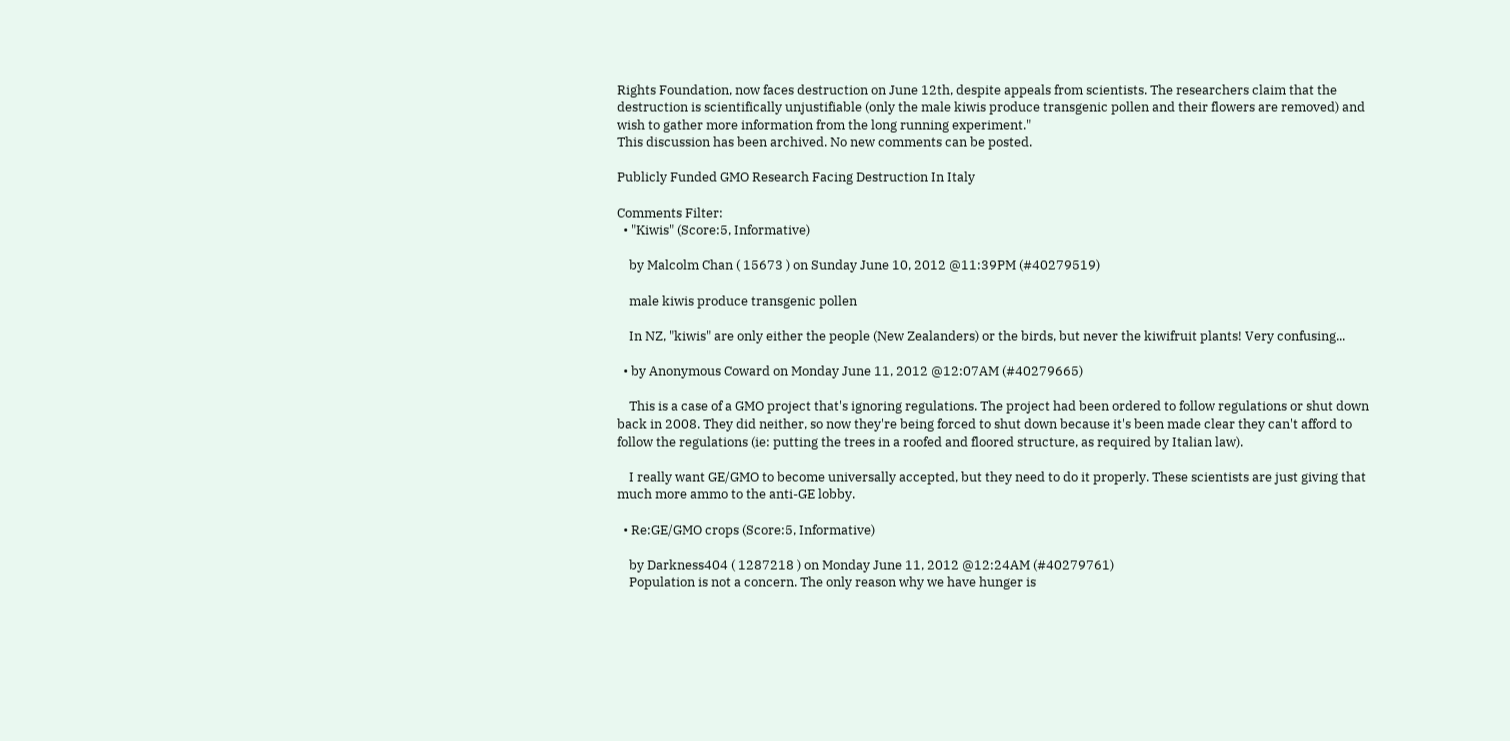Rights Foundation, now faces destruction on June 12th, despite appeals from scientists. The researchers claim that the destruction is scientifically unjustifiable (only the male kiwis produce transgenic pollen and their flowers are removed) and wish to gather more information from the long running experiment."
This discussion has been archived. No new comments can be posted.

Publicly Funded GMO Research Facing Destruction In Italy

Comments Filter:
  • "Kiwis" (Score:5, Informative)

    by Malcolm Chan ( 15673 ) on Sunday June 10, 2012 @11:39PM (#40279519)

    male kiwis produce transgenic pollen

    In NZ, "kiwis" are only either the people (New Zealanders) or the birds, but never the kiwifruit plants! Very confusing...

  • by Anonymous Coward on Monday June 11, 2012 @12:07AM (#40279665)

    This is a case of a GMO project that's ignoring regulations. The project had been ordered to follow regulations or shut down back in 2008. They did neither, so now they're being forced to shut down because it's been made clear they can't afford to follow the regulations (ie: putting the trees in a roofed and floored structure, as required by Italian law).

    I really want GE/GMO to become universally accepted, but they need to do it properly. These scientists are just giving that much more ammo to the anti-GE lobby.

  • Re:GE/GMO crops (Score:5, Informative)

    by Darkness404 ( 1287218 ) on Monday June 11, 2012 @12:24AM (#40279761)
    Population is not a concern. The only reason why we have hunger is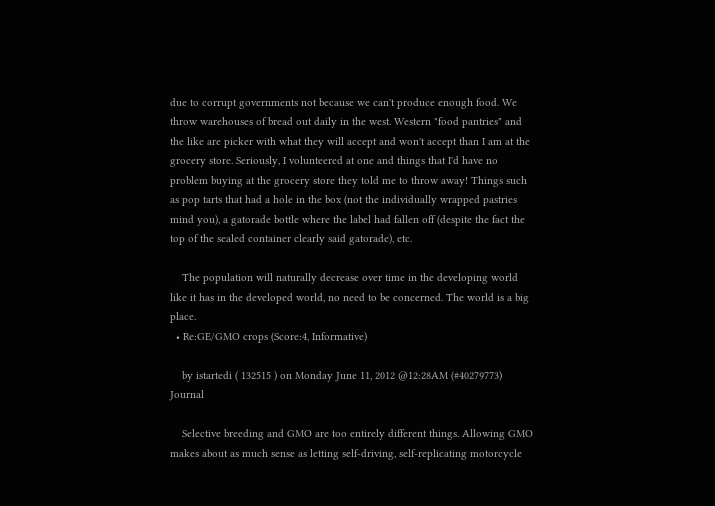due to corrupt governments not because we can't produce enough food. We throw warehouses of bread out daily in the west. Western "food pantries" and the like are picker with what they will accept and won't accept than I am at the grocery store. Seriously, I volunteered at one and things that I'd have no problem buying at the grocery store they told me to throw away! Things such as pop tarts that had a hole in the box (not the individually wrapped pastries mind you), a gatorade bottle where the label had fallen off (despite the fact the top of the sealed container clearly said gatorade), etc.

    The population will naturally decrease over time in the developing world like it has in the developed world, no need to be concerned. The world is a big place.
  • Re:GE/GMO crops (Score:4, Informative)

    by istartedi ( 132515 ) on Monday June 11, 2012 @12:28AM (#40279773) Journal

    Selective breeding and GMO are too entirely different things. Allowing GMO makes about as much sense as letting self-driving, self-replicating motorcycle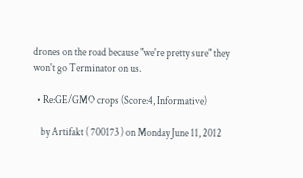drones on the road because "we're pretty sure" they won't go Terminator on us.

  • Re:GE/GMO crops (Score:4, Informative)

    by Artifakt ( 700173 ) on Monday June 11, 2012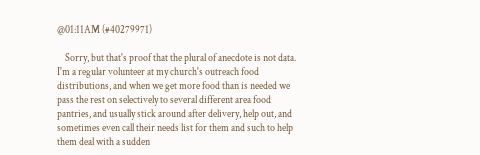@01:11AM (#40279971)

    Sorry, but that's proof that the plural of anecdote is not data. I'm a regular volunteer at my church's outreach food distributions, and when we get more food than is needed we pass the rest on selectively to several different area food pantries, and usually stick around after delivery, help out, and sometimes even call their needs list for them and such to help them deal with a sudden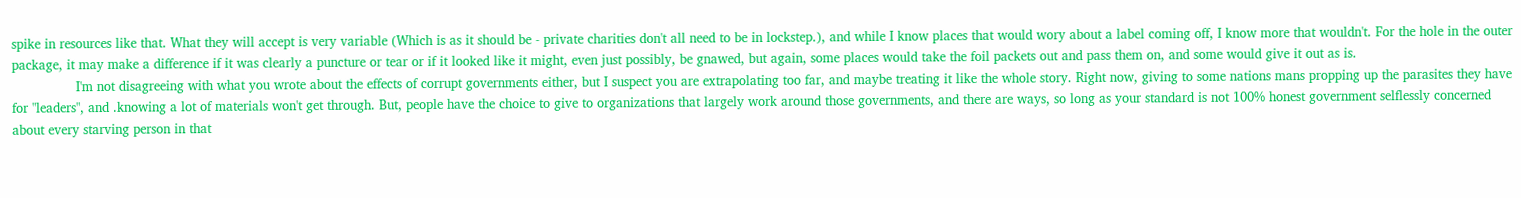spike in resources like that. What they will accept is very variable (Which is as it should be - private charities don't all need to be in lockstep.), and while I know places that would wory about a label coming off, I know more that wouldn't. For the hole in the outer package, it may make a difference if it was clearly a puncture or tear or if it looked like it might, even just possibly, be gnawed, but again, some places would take the foil packets out and pass them on, and some would give it out as is.
                I'm not disagreeing with what you wrote about the effects of corrupt governments either, but I suspect you are extrapolating too far, and maybe treating it like the whole story. Right now, giving to some nations mans propping up the parasites they have for "leaders", and .knowing a lot of materials won't get through. But, people have the choice to give to organizations that largely work around those governments, and there are ways, so long as your standard is not 100% honest government selflessly concerned about every starving person in that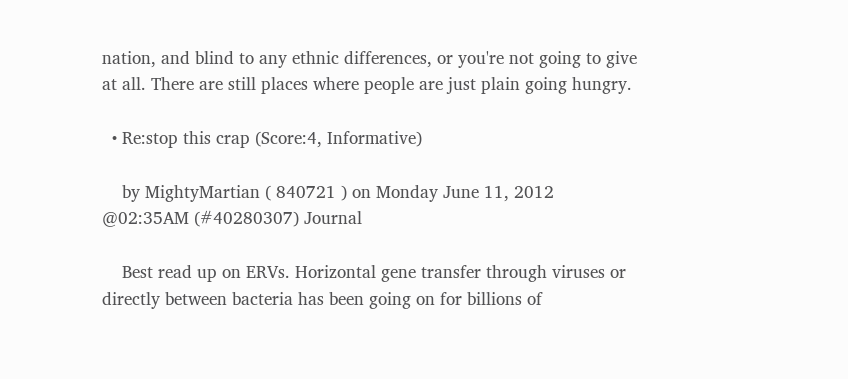nation, and blind to any ethnic differences, or you're not going to give at all. There are still places where people are just plain going hungry.

  • Re:stop this crap (Score:4, Informative)

    by MightyMartian ( 840721 ) on Monday June 11, 2012 @02:35AM (#40280307) Journal

    Best read up on ERVs. Horizontal gene transfer through viruses or directly between bacteria has been going on for billions of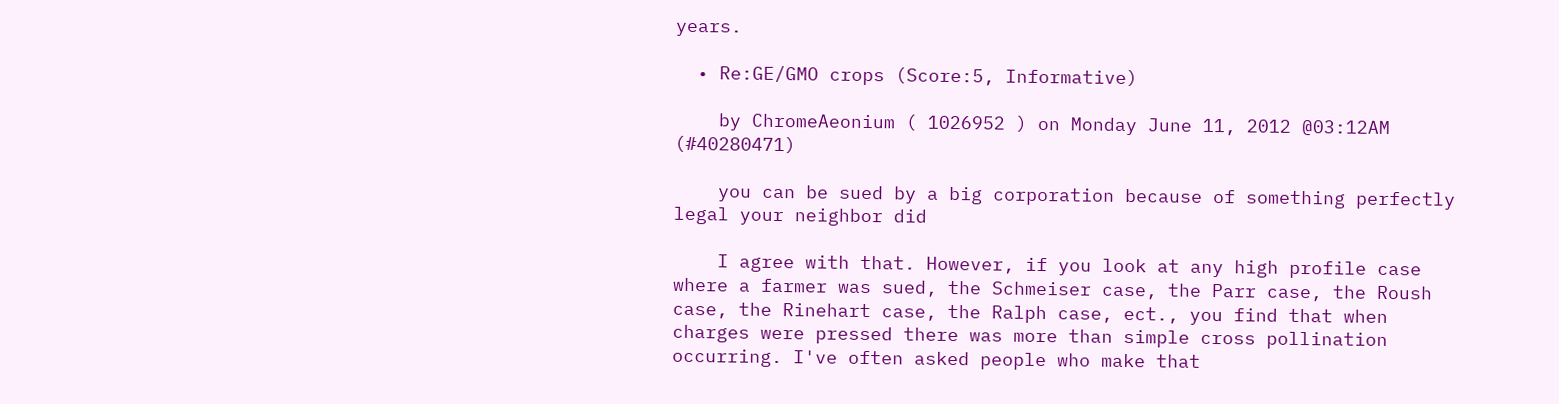years.

  • Re:GE/GMO crops (Score:5, Informative)

    by ChromeAeonium ( 1026952 ) on Monday June 11, 2012 @03:12AM (#40280471)

    you can be sued by a big corporation because of something perfectly legal your neighbor did

    I agree with that. However, if you look at any high profile case where a farmer was sued, the Schmeiser case, the Parr case, the Roush case, the Rinehart case, the Ralph case, ect., you find that when charges were pressed there was more than simple cross pollination occurring. I've often asked people who make that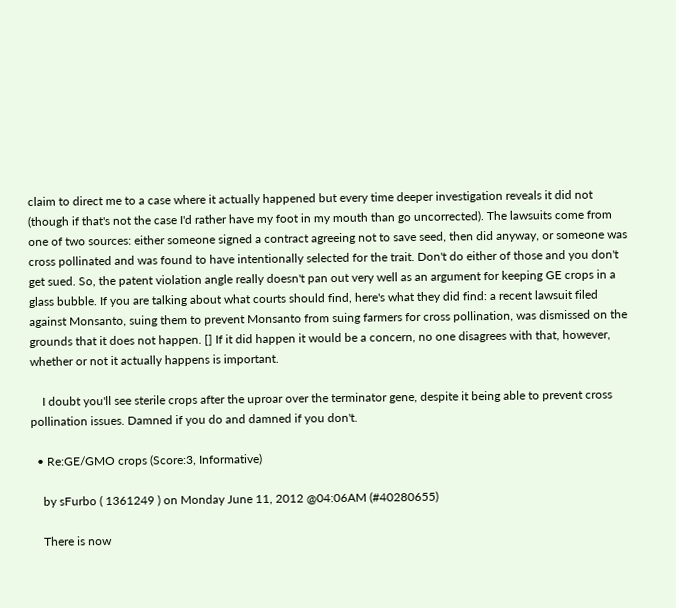claim to direct me to a case where it actually happened but every time deeper investigation reveals it did not (though if that's not the case I'd rather have my foot in my mouth than go uncorrected). The lawsuits come from one of two sources: either someone signed a contract agreeing not to save seed, then did anyway, or someone was cross pollinated and was found to have intentionally selected for the trait. Don't do either of those and you don't get sued. So, the patent violation angle really doesn't pan out very well as an argument for keeping GE crops in a glass bubble. If you are talking about what courts should find, here's what they did find: a recent lawsuit filed against Monsanto, suing them to prevent Monsanto from suing farmers for cross pollination, was dismissed on the grounds that it does not happen. [] If it did happen it would be a concern, no one disagrees with that, however, whether or not it actually happens is important.

    I doubt you'll see sterile crops after the uproar over the terminator gene, despite it being able to prevent cross pollination issues. Damned if you do and damned if you don't.

  • Re:GE/GMO crops (Score:3, Informative)

    by sFurbo ( 1361249 ) on Monday June 11, 2012 @04:06AM (#40280655)

    There is now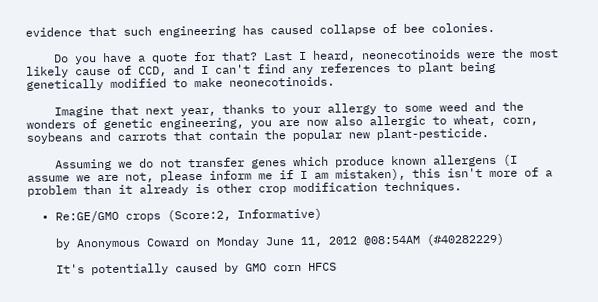evidence that such engineering has caused collapse of bee colonies.

    Do you have a quote for that? Last I heard, neonecotinoids were the most likely cause of CCD, and I can't find any references to plant being genetically modified to make neonecotinoids.

    Imagine that next year, thanks to your allergy to some weed and the wonders of genetic engineering, you are now also allergic to wheat, corn, soybeans and carrots that contain the popular new plant-pesticide.

    Assuming we do not transfer genes which produce known allergens (I assume we are not, please inform me if I am mistaken), this isn't more of a problem than it already is other crop modification techniques.

  • Re:GE/GMO crops (Score:2, Informative)

    by Anonymous Coward on Monday June 11, 2012 @08:54AM (#40282229)

    It's potentially caused by GMO corn HFCS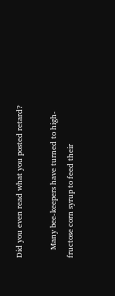Did you even read what you posted retard?

    Many bee-keepers have turned to high-fructose corn syrup to feed their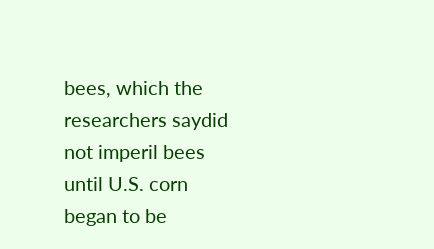bees, which the researchers saydid not imperil bees until U.S. corn began to be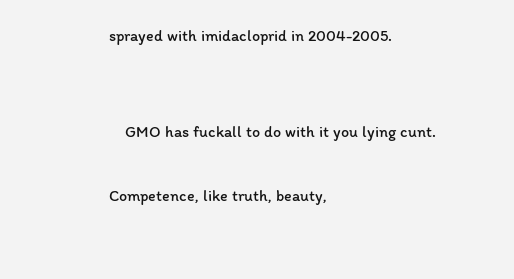sprayed with imidacloprid in 2004-2005.


    GMO has fuckall to do with it you lying cunt.

Competence, like truth, beauty,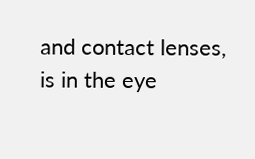and contact lenses, is in the eye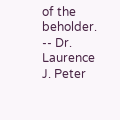of the beholder. -- Dr. Laurence J. Peter